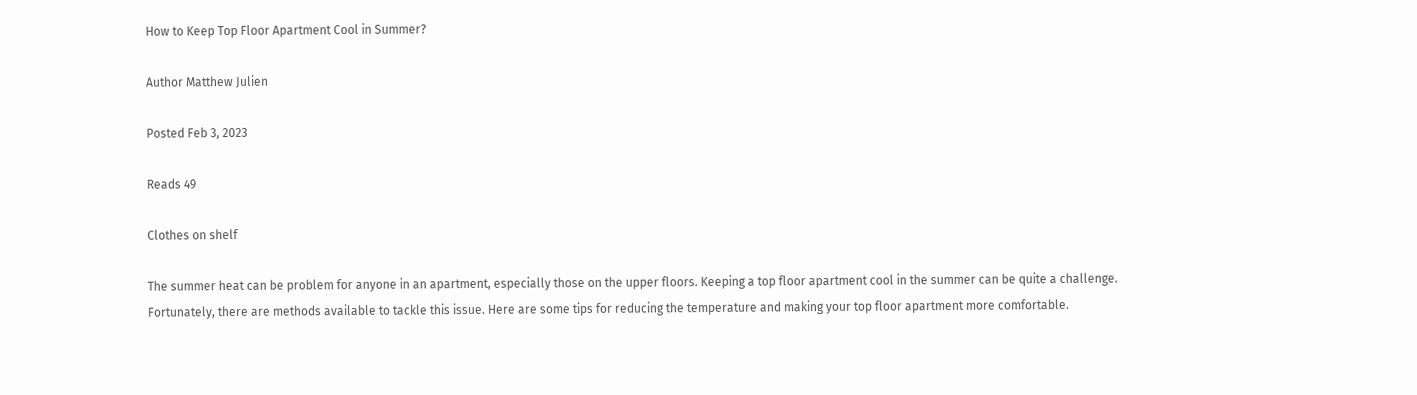How to Keep Top Floor Apartment Cool in Summer?

Author Matthew Julien

Posted Feb 3, 2023

Reads 49

Clothes on shelf

The summer heat can be problem for anyone in an apartment, especially those on the upper floors. Keeping a top floor apartment cool in the summer can be quite a challenge. Fortunately, there are methods available to tackle this issue. Here are some tips for reducing the temperature and making your top floor apartment more comfortable.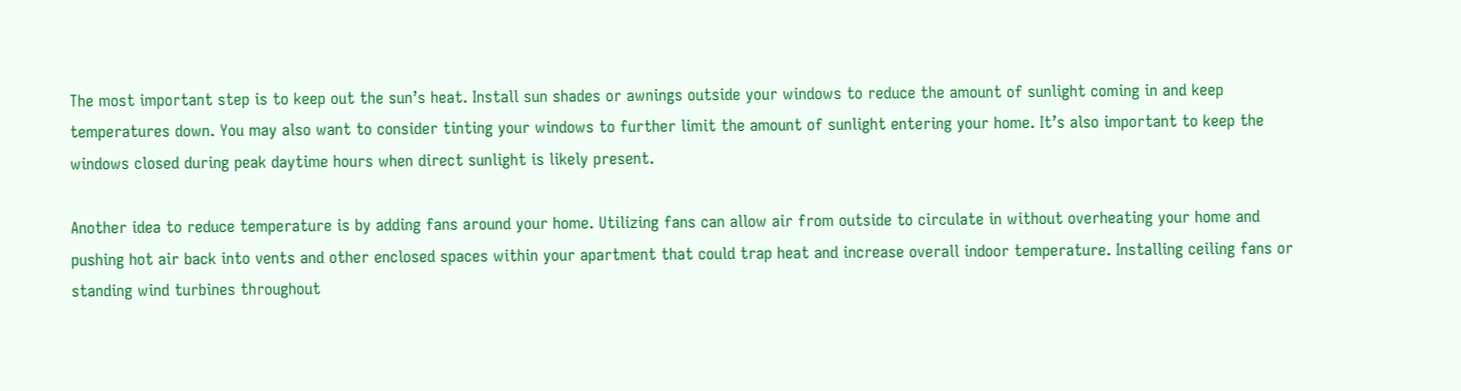The most important step is to keep out the sun’s heat. Install sun shades or awnings outside your windows to reduce the amount of sunlight coming in and keep temperatures down. You may also want to consider tinting your windows to further limit the amount of sunlight entering your home. It’s also important to keep the windows closed during peak daytime hours when direct sunlight is likely present.

Another idea to reduce temperature is by adding fans around your home. Utilizing fans can allow air from outside to circulate in without overheating your home and pushing hot air back into vents and other enclosed spaces within your apartment that could trap heat and increase overall indoor temperature. Installing ceiling fans or standing wind turbines throughout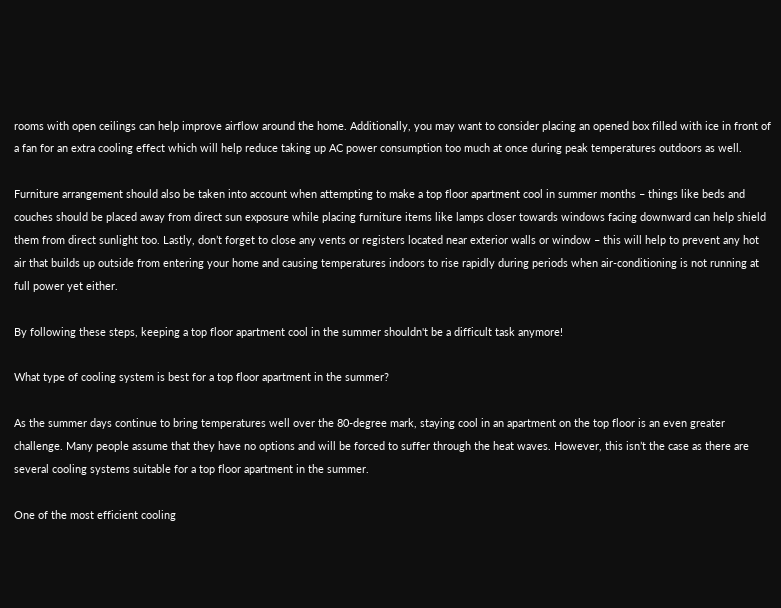rooms with open ceilings can help improve airflow around the home. Additionally, you may want to consider placing an opened box filled with ice in front of a fan for an extra cooling effect which will help reduce taking up AC power consumption too much at once during peak temperatures outdoors as well.

Furniture arrangement should also be taken into account when attempting to make a top floor apartment cool in summer months – things like beds and couches should be placed away from direct sun exposure while placing furniture items like lamps closer towards windows facing downward can help shield them from direct sunlight too. Lastly, don’t forget to close any vents or registers located near exterior walls or window – this will help to prevent any hot air that builds up outside from entering your home and causing temperatures indoors to rise rapidly during periods when air-conditioning is not running at full power yet either.

By following these steps, keeping a top floor apartment cool in the summer shouldn't be a difficult task anymore!

What type of cooling system is best for a top floor apartment in the summer?

As the summer days continue to bring temperatures well over the 80-degree mark, staying cool in an apartment on the top floor is an even greater challenge. Many people assume that they have no options and will be forced to suffer through the heat waves. However, this isn’t the case as there are several cooling systems suitable for a top floor apartment in the summer.

One of the most efficient cooling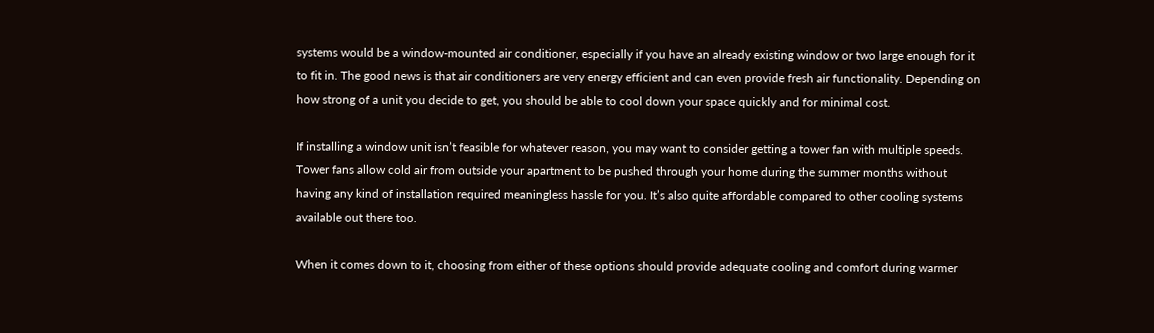systems would be a window-mounted air conditioner, especially if you have an already existing window or two large enough for it to fit in. The good news is that air conditioners are very energy efficient and can even provide fresh air functionality. Depending on how strong of a unit you decide to get, you should be able to cool down your space quickly and for minimal cost.

If installing a window unit isn’t feasible for whatever reason, you may want to consider getting a tower fan with multiple speeds. Tower fans allow cold air from outside your apartment to be pushed through your home during the summer months without having any kind of installation required meaningless hassle for you. It’s also quite affordable compared to other cooling systems available out there too.

When it comes down to it, choosing from either of these options should provide adequate cooling and comfort during warmer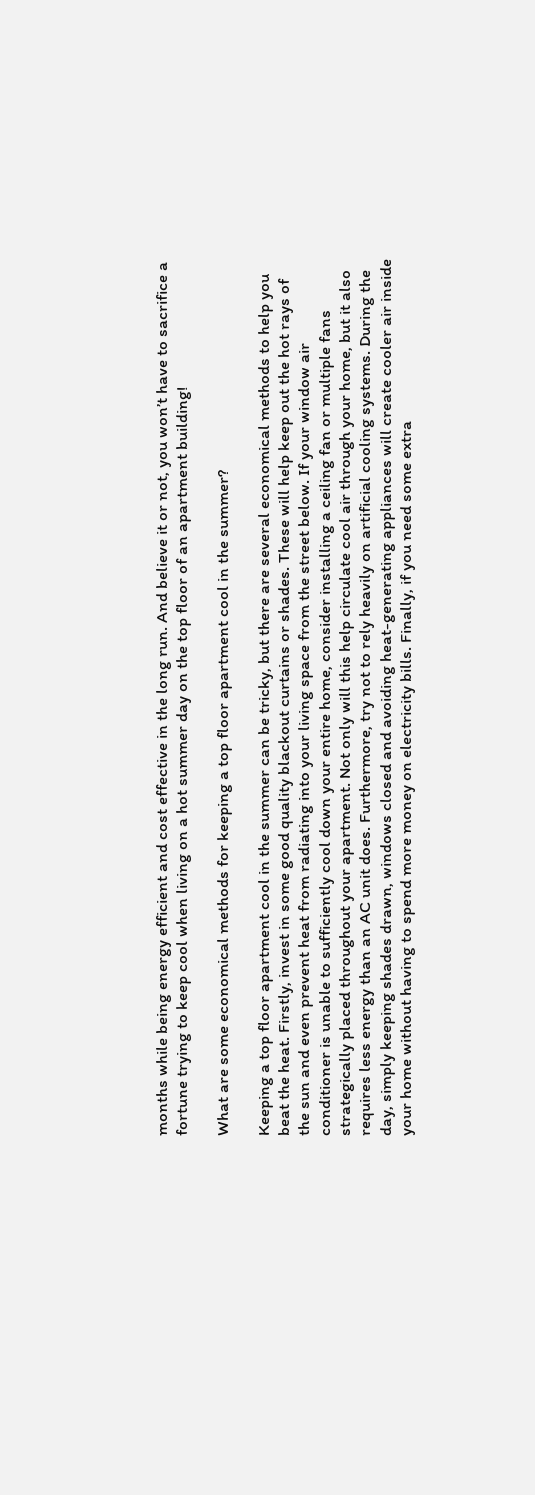months while being energy efficient and cost effective in the long run. And believe it or not, you won’t have to sacrifice a fortune trying to keep cool when living on a hot summer day on the top floor of an apartment building!

What are some economical methods for keeping a top floor apartment cool in the summer?

Keeping a top floor apartment cool in the summer can be tricky, but there are several economical methods to help you beat the heat. Firstly, invest in some good quality blackout curtains or shades. These will help keep out the hot rays of the sun and even prevent heat from radiating into your living space from the street below. If your window air conditioner is unable to sufficiently cool down your entire home, consider installing a ceiling fan or multiple fans strategically placed throughout your apartment. Not only will this help circulate cool air through your home, but it also requires less energy than an AC unit does. Furthermore, try not to rely heavily on artificial cooling systems. During the day, simply keeping shades drawn, windows closed and avoiding heat-generating appliances will create cooler air inside your home without having to spend more money on electricity bills. Finally, if you need some extra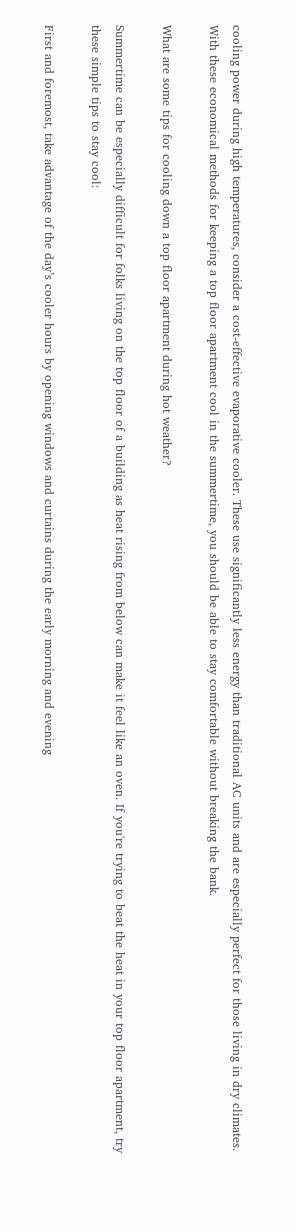cooling power during high temperatures, consider a cost-effective evaporative cooler. These use significantly less energy than traditional AC units and are especially perfect for those living in dry climates. With these economical methods for keeping a top floor apartment cool in the summertime, you should be able to stay comfortable without breaking the bank.

What are some tips for cooling down a top floor apartment during hot weather?

Summertime can be especially difficult for folks living on the top floor of a building as heat rising from below can make it feel like an oven. If you're trying to beat the heat in your top floor apartment, try these simple tips to stay cool:

First and foremost, take advantage of the day’s cooler hours by opening windows and curtains during the early morning and evening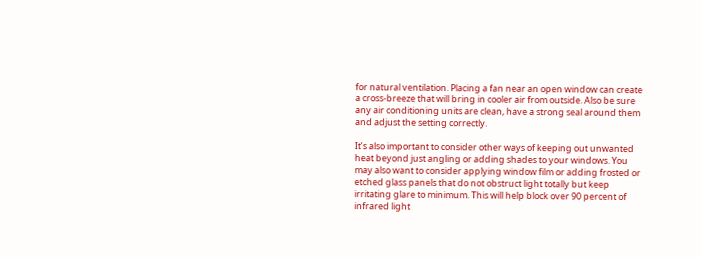for natural ventilation. Placing a fan near an open window can create a cross-breeze that will bring in cooler air from outside. Also be sure any air conditioning units are clean, have a strong seal around them and adjust the setting correctly.

It’s also important to consider other ways of keeping out unwanted heat beyond just angling or adding shades to your windows. You may also want to consider applying window film or adding frosted or etched glass panels that do not obstruct light totally but keep irritating glare to minimum. This will help block over 90 percent of infrared light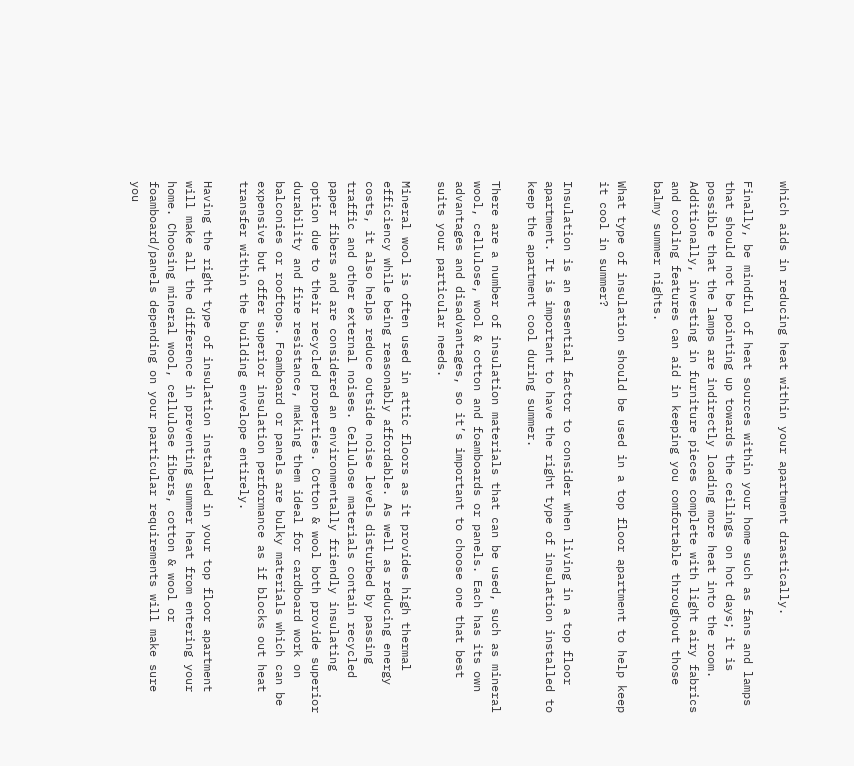which aids in reducing heat within your apartment drastically.

Finally, be mindful of heat sources within your home such as fans and lamps that should not be pointing up towards the ceilings on hot days; it is possible that the lamps are indirectly loading more heat into the room. Additionally, investing in furniture pieces complete with light airy fabrics and cooling features can aid in keeping you comfortable throughout those balmy summer nights.

What type of insulation should be used in a top floor apartment to help keep it cool in summer?

Insulation is an essential factor to consider when living in a top floor apartment. It is important to have the right type of insulation installed to keep the apartment cool during summer.

There are a number of insulation materials that can be used, such as mineral wool, cellulose, wool & cotton and foamboards or panels. Each has its own advantages and disadvantages, so it’s important to choose one that best suits your particular needs.

Mineral wool is often used in attic floors as it provides high thermal efficiency while being reasonably affordable. As well as reducing energy costs, it also helps reduce outside noise levels disturbed by passing traffic and other external noises. Cellulose materials contain recycled paper fibers and are considered an environmentally friendly insulating option due to their recycled properties. Cotton & wool both provide superior durability and fire resistance, making them ideal for cardboard work on balconies or rooftops. Foamboard or panels are bulky materials which can be expensive but offer superior insulation performance as if blocks out heat transfer within the building envelope entirely.

Having the right type of insulation installed in your top floor apartment will make all the difference in preventing summer heat from entering your home. Choosing mineral wool, cellulose fibers, cotton & wool or foamboard/panels depending on your particular requirements will make sure you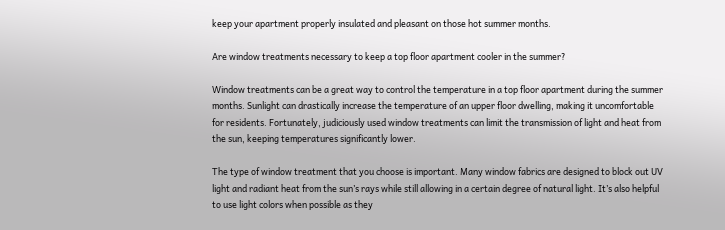keep your apartment properly insulated and pleasant on those hot summer months.

Are window treatments necessary to keep a top floor apartment cooler in the summer?

Window treatments can be a great way to control the temperature in a top floor apartment during the summer months. Sunlight can drastically increase the temperature of an upper floor dwelling, making it uncomfortable for residents. Fortunately, judiciously used window treatments can limit the transmission of light and heat from the sun, keeping temperatures significantly lower.

The type of window treatment that you choose is important. Many window fabrics are designed to block out UV light and radiant heat from the sun’s rays while still allowing in a certain degree of natural light. It’s also helpful to use light colors when possible as they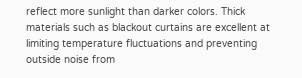reflect more sunlight than darker colors. Thick materials such as blackout curtains are excellent at limiting temperature fluctuations and preventing outside noise from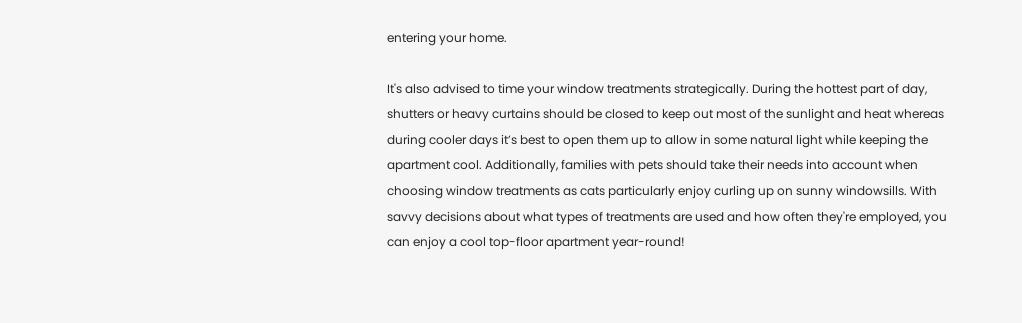entering your home.

It's also advised to time your window treatments strategically. During the hottest part of day, shutters or heavy curtains should be closed to keep out most of the sunlight and heat whereas during cooler days it’s best to open them up to allow in some natural light while keeping the apartment cool. Additionally, families with pets should take their needs into account when choosing window treatments as cats particularly enjoy curling up on sunny windowsills. With savvy decisions about what types of treatments are used and how often they're employed, you can enjoy a cool top-floor apartment year-round!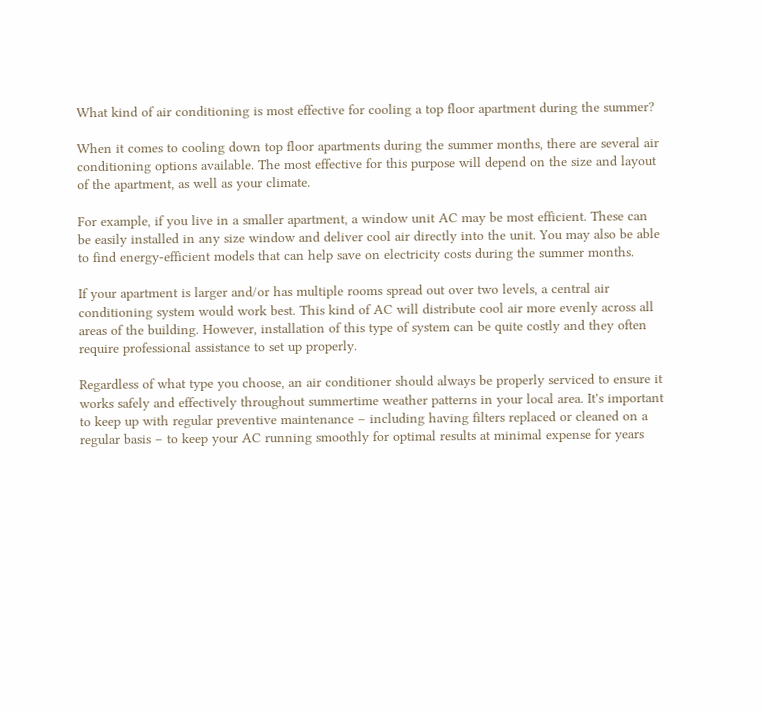What kind of air conditioning is most effective for cooling a top floor apartment during the summer?

When it comes to cooling down top floor apartments during the summer months, there are several air conditioning options available. The most effective for this purpose will depend on the size and layout of the apartment, as well as your climate.

For example, if you live in a smaller apartment, a window unit AC may be most efficient. These can be easily installed in any size window and deliver cool air directly into the unit. You may also be able to find energy-efficient models that can help save on electricity costs during the summer months.

If your apartment is larger and/or has multiple rooms spread out over two levels, a central air conditioning system would work best. This kind of AC will distribute cool air more evenly across all areas of the building. However, installation of this type of system can be quite costly and they often require professional assistance to set up properly.

Regardless of what type you choose, an air conditioner should always be properly serviced to ensure it works safely and effectively throughout summertime weather patterns in your local area. It's important to keep up with regular preventive maintenance – including having filters replaced or cleaned on a regular basis – to keep your AC running smoothly for optimal results at minimal expense for years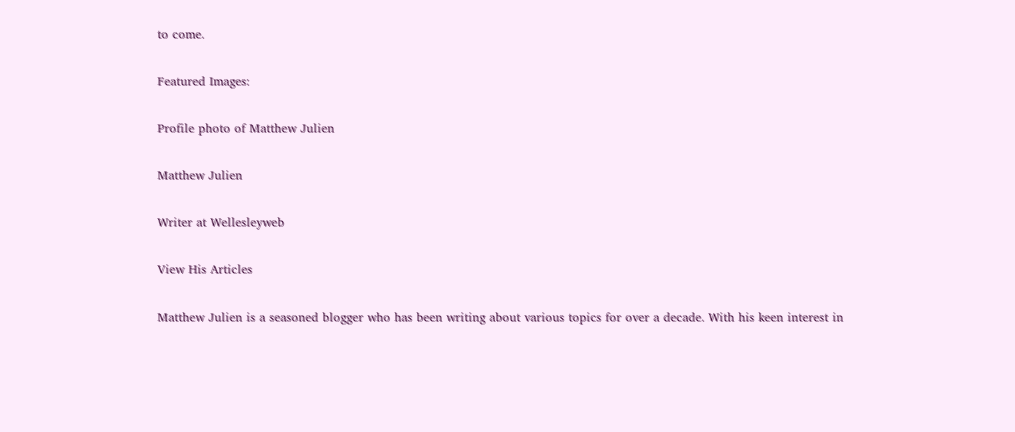to come.

Featured Images:

Profile photo of Matthew Julien

Matthew Julien

Writer at Wellesleyweb

View His Articles

Matthew Julien is a seasoned blogger who has been writing about various topics for over a decade. With his keen interest in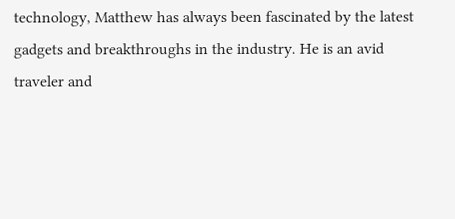technology, Matthew has always been fascinated by the latest gadgets and breakthroughs in the industry. He is an avid traveler and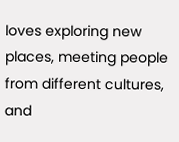loves exploring new places, meeting people from different cultures, and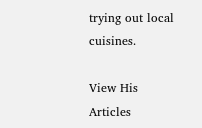trying out local cuisines.

View His Articles